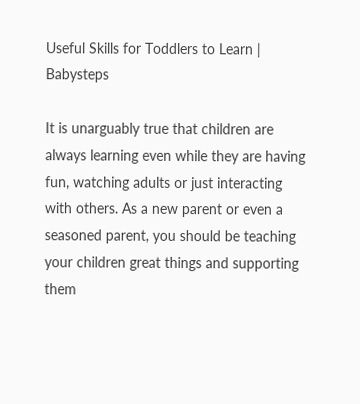Useful Skills for Toddlers to Learn | Babysteps

It is unarguably true that children are always learning even while they are having fun, watching adults or just interacting with others. As a new parent or even a seasoned parent, you should be teaching your children great things and supporting them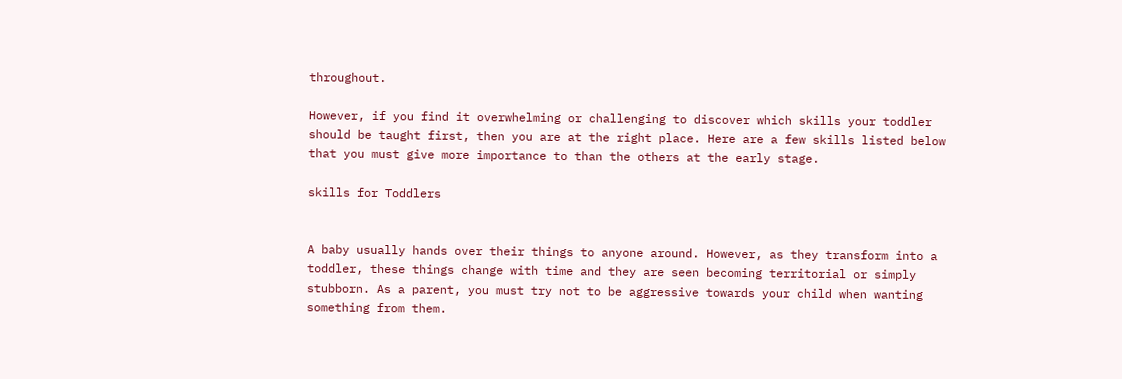throughout.

However, if you find it overwhelming or challenging to discover which skills your toddler should be taught first, then you are at the right place. Here are a few skills listed below that you must give more importance to than the others at the early stage.

skills for Toddlers


A baby usually hands over their things to anyone around. However, as they transform into a toddler, these things change with time and they are seen becoming territorial or simply stubborn. As a parent, you must try not to be aggressive towards your child when wanting something from them.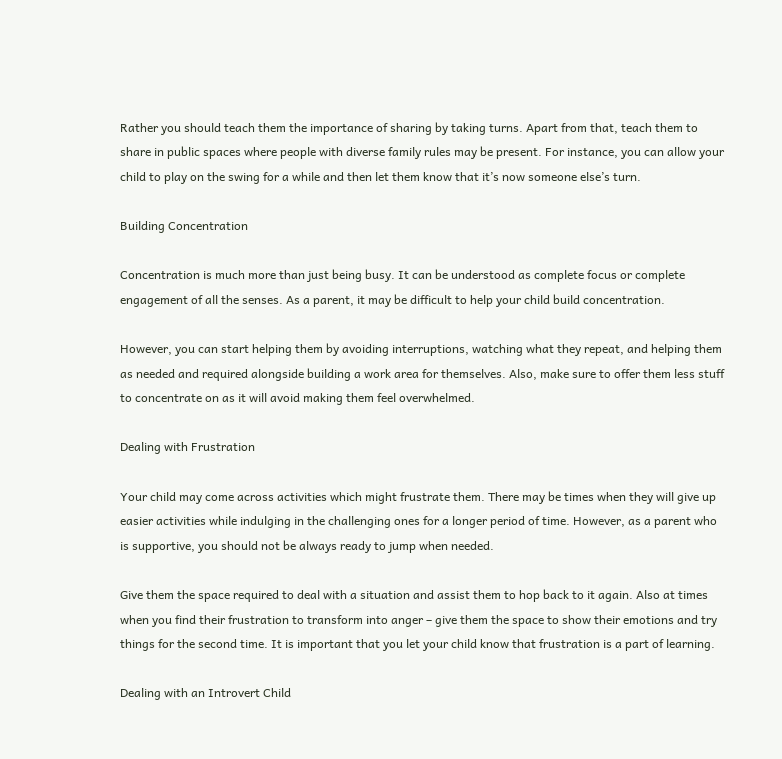Rather you should teach them the importance of sharing by taking turns. Apart from that, teach them to share in public spaces where people with diverse family rules may be present. For instance, you can allow your child to play on the swing for a while and then let them know that it’s now someone else’s turn.

Building Concentration

Concentration is much more than just being busy. It can be understood as complete focus or complete engagement of all the senses. As a parent, it may be difficult to help your child build concentration.

However, you can start helping them by avoiding interruptions, watching what they repeat, and helping them as needed and required alongside building a work area for themselves. Also, make sure to offer them less stuff to concentrate on as it will avoid making them feel overwhelmed.

Dealing with Frustration

Your child may come across activities which might frustrate them. There may be times when they will give up easier activities while indulging in the challenging ones for a longer period of time. However, as a parent who is supportive, you should not be always ready to jump when needed.

Give them the space required to deal with a situation and assist them to hop back to it again. Also at times when you find their frustration to transform into anger – give them the space to show their emotions and try things for the second time. It is important that you let your child know that frustration is a part of learning.

Dealing with an Introvert Child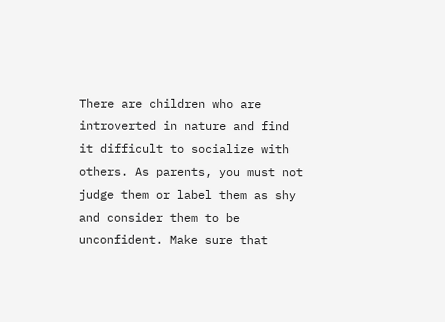There are children who are introverted in nature and find it difficult to socialize with others. As parents, you must not judge them or label them as shy and consider them to be unconfident. Make sure that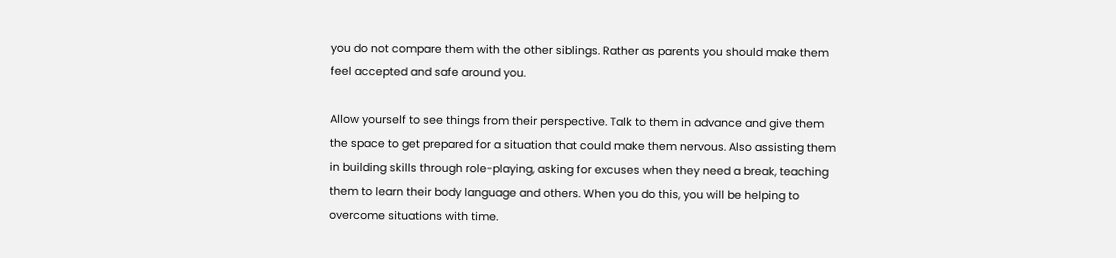you do not compare them with the other siblings. Rather as parents you should make them feel accepted and safe around you.

Allow yourself to see things from their perspective. Talk to them in advance and give them the space to get prepared for a situation that could make them nervous. Also assisting them in building skills through role-playing, asking for excuses when they need a break, teaching them to learn their body language and others. When you do this, you will be helping to overcome situations with time.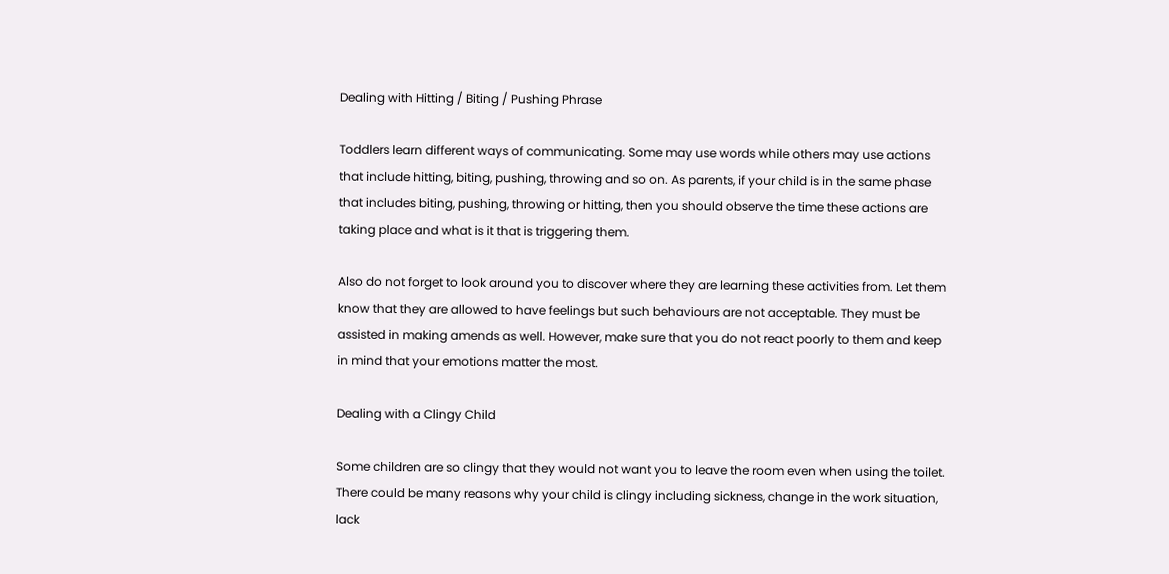Dealing with Hitting / Biting / Pushing Phrase

Toddlers learn different ways of communicating. Some may use words while others may use actions that include hitting, biting, pushing, throwing and so on. As parents, if your child is in the same phase that includes biting, pushing, throwing or hitting, then you should observe the time these actions are taking place and what is it that is triggering them.

Also do not forget to look around you to discover where they are learning these activities from. Let them know that they are allowed to have feelings but such behaviours are not acceptable. They must be assisted in making amends as well. However, make sure that you do not react poorly to them and keep in mind that your emotions matter the most.

Dealing with a Clingy Child

Some children are so clingy that they would not want you to leave the room even when using the toilet. There could be many reasons why your child is clingy including sickness, change in the work situation, lack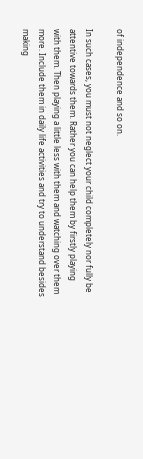of independence and so on.

In such cases, you must not neglect your child completely nor fully be attentive towards them. Rather you can help them by firstly playing with them. Then playing a little less with them and watching over them more. Include them in daily life activities and try to understand besides making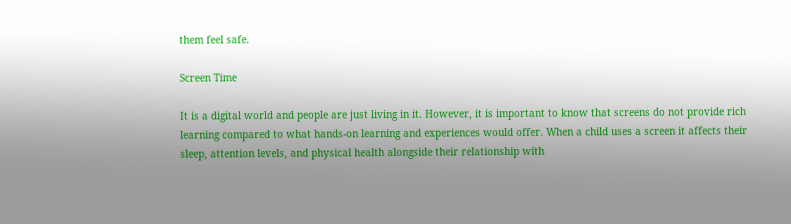them feel safe.

Screen Time

It is a digital world and people are just living in it. However, it is important to know that screens do not provide rich learning compared to what hands-on learning and experiences would offer. When a child uses a screen it affects their sleep, attention levels, and physical health alongside their relationship with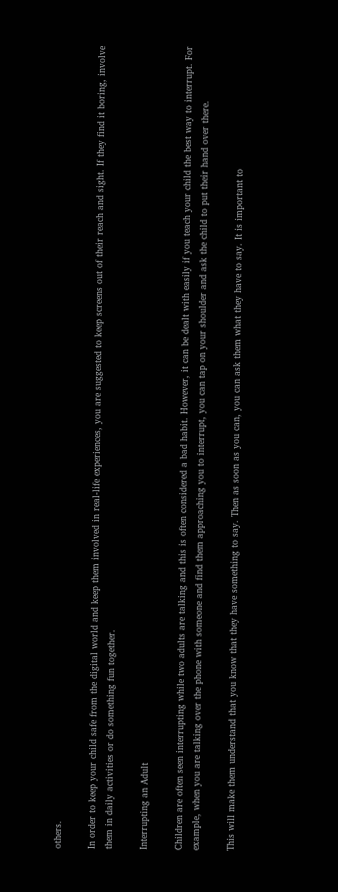others.

In order to keep your child safe from the digital world and keep them involved in real-life experiences, you are suggested to keep screens out of their reach and sight. If they find it boring, involve them in daily activities or do something fun together.

Interrupting an Adult

Children are often seen interrupting while two adults are talking and this is often considered a bad habit. However, it can be dealt with easily if you teach your child the best way to interrupt. For example, when you are talking over the phone with someone and find them approaching you to interrupt, you can tap on your shoulder and ask the child to put their hand over there.

This will make them understand that you know that they have something to say. Then as soon as you can, you can ask them what they have to say. It is important to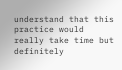understand that this practice would really take time but definitely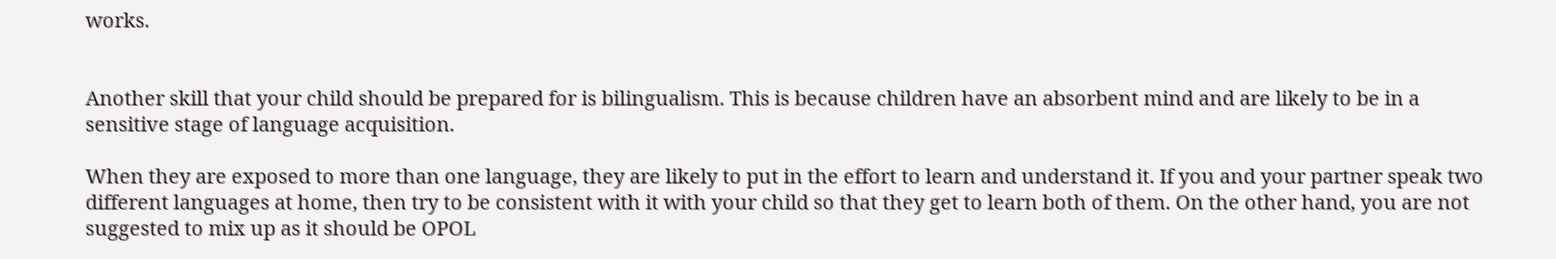works.


Another skill that your child should be prepared for is bilingualism. This is because children have an absorbent mind and are likely to be in a sensitive stage of language acquisition.

When they are exposed to more than one language, they are likely to put in the effort to learn and understand it. If you and your partner speak two different languages at home, then try to be consistent with it with your child so that they get to learn both of them. On the other hand, you are not suggested to mix up as it should be OPOL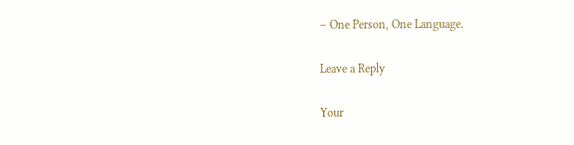– One Person, One Language.

Leave a Reply

Your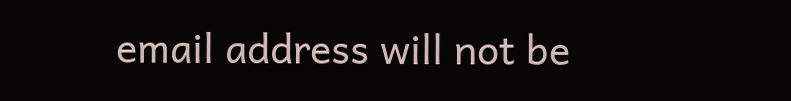email address will not be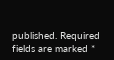published. Required fields are marked *